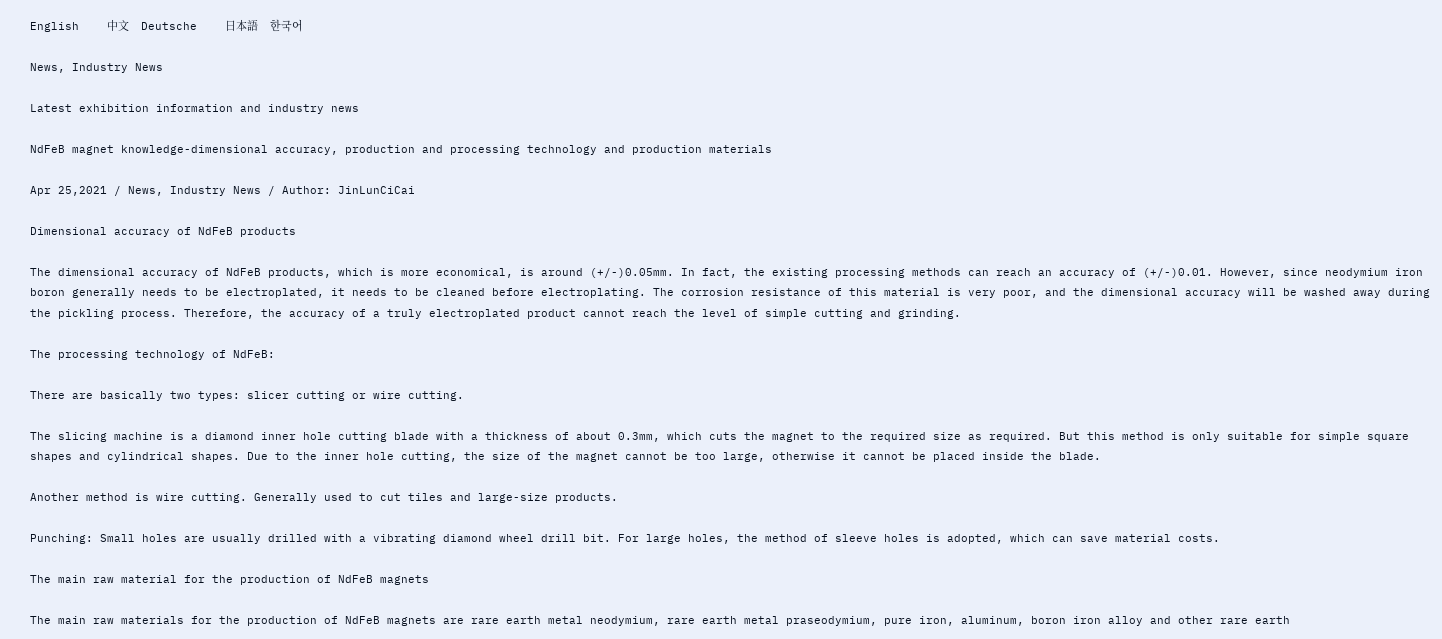English    中文    Deutsche    日本語    한국어

News, Industry News

Latest exhibition information and industry news

NdFeB magnet knowledge-dimensional accuracy, production and processing technology and production materials

Apr 25,2021 / News, Industry News / Author: JinLunCiCai

Dimensional accuracy of NdFeB products

The dimensional accuracy of NdFeB products, which is more economical, is around (+/-)0.05mm. In fact, the existing processing methods can reach an accuracy of (+/-)0.01. However, since neodymium iron boron generally needs to be electroplated, it needs to be cleaned before electroplating. The corrosion resistance of this material is very poor, and the dimensional accuracy will be washed away during the pickling process. Therefore, the accuracy of a truly electroplated product cannot reach the level of simple cutting and grinding.

The processing technology of NdFeB:

There are basically two types: slicer cutting or wire cutting.

The slicing machine is a diamond inner hole cutting blade with a thickness of about 0.3mm, which cuts the magnet to the required size as required. But this method is only suitable for simple square shapes and cylindrical shapes. Due to the inner hole cutting, the size of the magnet cannot be too large, otherwise it cannot be placed inside the blade.

Another method is wire cutting. Generally used to cut tiles and large-size products.

Punching: Small holes are usually drilled with a vibrating diamond wheel drill bit. For large holes, the method of sleeve holes is adopted, which can save material costs.

The main raw material for the production of NdFeB magnets

The main raw materials for the production of NdFeB magnets are rare earth metal neodymium, rare earth metal praseodymium, pure iron, aluminum, boron iron alloy and other rare earth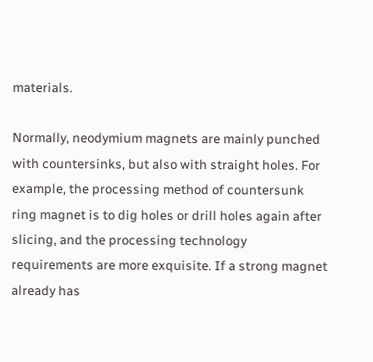materials.

Normally, neodymium magnets are mainly punched with countersinks, but also with straight holes. For example, the processing method of countersunk ring magnet is to dig holes or drill holes again after slicing, and the processing technology requirements are more exquisite. If a strong magnet already has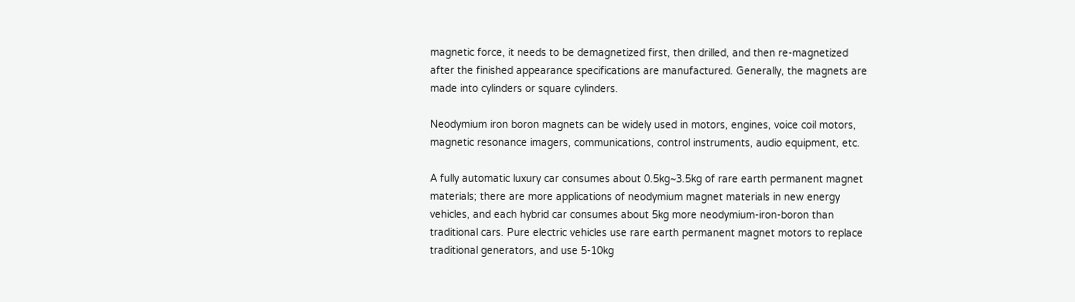magnetic force, it needs to be demagnetized first, then drilled, and then re-magnetized after the finished appearance specifications are manufactured. Generally, the magnets are made into cylinders or square cylinders.

Neodymium iron boron magnets can be widely used in motors, engines, voice coil motors, magnetic resonance imagers, communications, control instruments, audio equipment, etc.

A fully automatic luxury car consumes about 0.5kg~3.5kg of rare earth permanent magnet materials; there are more applications of neodymium magnet materials in new energy vehicles, and each hybrid car consumes about 5kg more neodymium-iron-boron than traditional cars. Pure electric vehicles use rare earth permanent magnet motors to replace traditional generators, and use 5-10kg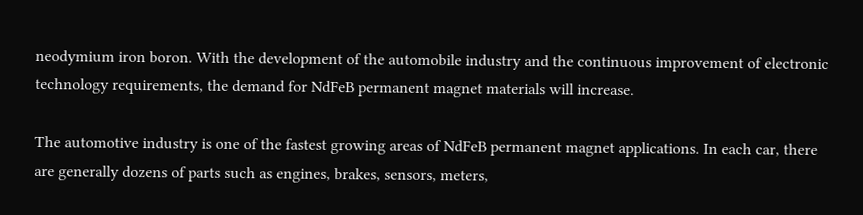neodymium iron boron. With the development of the automobile industry and the continuous improvement of electronic technology requirements, the demand for NdFeB permanent magnet materials will increase.

The automotive industry is one of the fastest growing areas of NdFeB permanent magnet applications. In each car, there are generally dozens of parts such as engines, brakes, sensors, meters,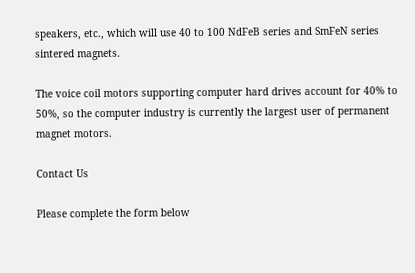speakers, etc., which will use 40 to 100 NdFeB series and SmFeN series sintered magnets.

The voice coil motors supporting computer hard drives account for 40% to 50%, so the computer industry is currently the largest user of permanent magnet motors.

Contact Us

Please complete the form below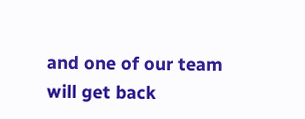and one of our team will get back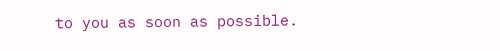to you as soon as possible.